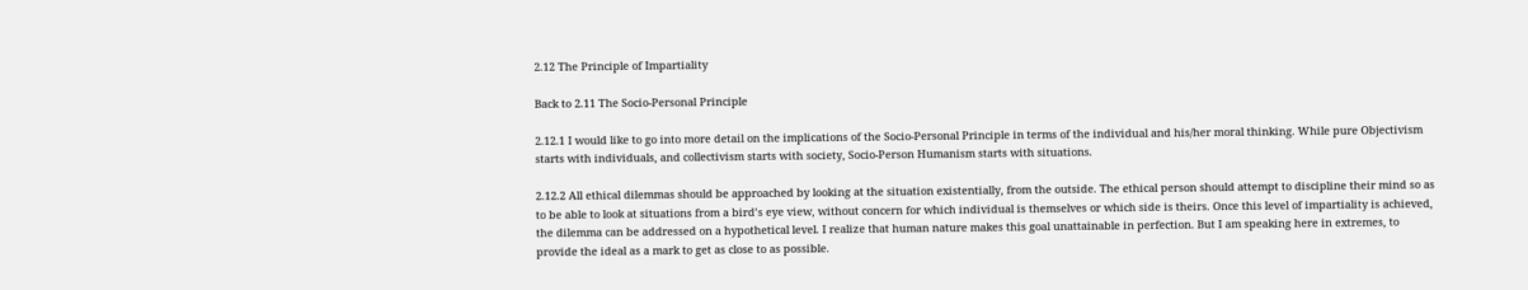2.12 The Principle of Impartiality

Back to 2.11 The Socio-Personal Principle

2.12.1 I would like to go into more detail on the implications of the Socio-Personal Principle in terms of the individual and his/her moral thinking. While pure Objectivism starts with individuals, and collectivism starts with society, Socio-Person Humanism starts with situations.

2.12.2 All ethical dilemmas should be approached by looking at the situation existentially, from the outside. The ethical person should attempt to discipline their mind so as to be able to look at situations from a bird’s eye view, without concern for which individual is themselves or which side is theirs. Once this level of impartiality is achieved, the dilemma can be addressed on a hypothetical level. I realize that human nature makes this goal unattainable in perfection. But I am speaking here in extremes, to provide the ideal as a mark to get as close to as possible.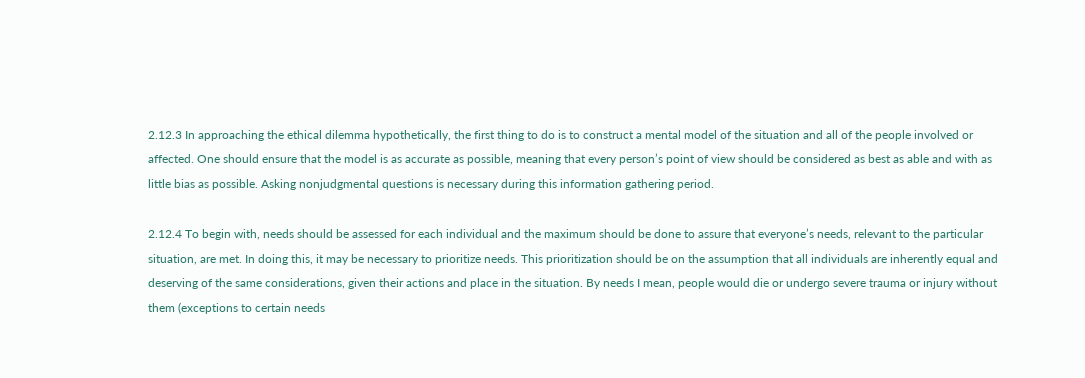2.12.3 In approaching the ethical dilemma hypothetically, the first thing to do is to construct a mental model of the situation and all of the people involved or affected. One should ensure that the model is as accurate as possible, meaning that every person’s point of view should be considered as best as able and with as little bias as possible. Asking nonjudgmental questions is necessary during this information gathering period.

2.12.4 To begin with, needs should be assessed for each individual and the maximum should be done to assure that everyone’s needs, relevant to the particular situation, are met. In doing this, it may be necessary to prioritize needs. This prioritization should be on the assumption that all individuals are inherently equal and deserving of the same considerations, given their actions and place in the situation. By needs I mean, people would die or undergo severe trauma or injury without them (exceptions to certain needs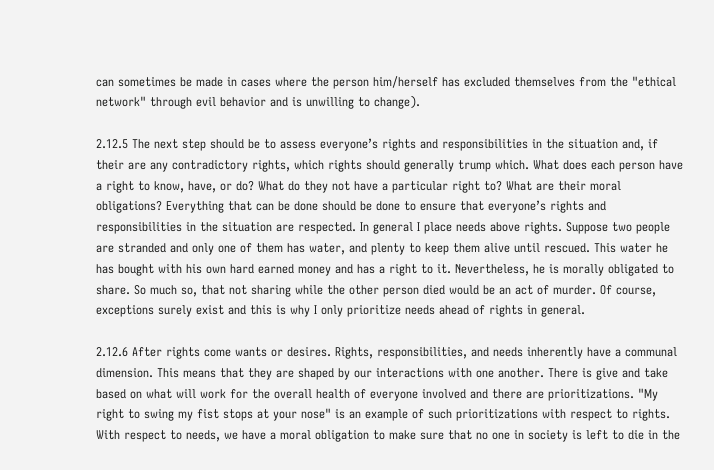can sometimes be made in cases where the person him/herself has excluded themselves from the "ethical network" through evil behavior and is unwilling to change).

2.12.5 The next step should be to assess everyone’s rights and responsibilities in the situation and, if their are any contradictory rights, which rights should generally trump which. What does each person have a right to know, have, or do? What do they not have a particular right to? What are their moral obligations? Everything that can be done should be done to ensure that everyone’s rights and responsibilities in the situation are respected. In general I place needs above rights. Suppose two people are stranded and only one of them has water, and plenty to keep them alive until rescued. This water he has bought with his own hard earned money and has a right to it. Nevertheless, he is morally obligated to share. So much so, that not sharing while the other person died would be an act of murder. Of course, exceptions surely exist and this is why I only prioritize needs ahead of rights in general.

2.12.6 After rights come wants or desires. Rights, responsibilities, and needs inherently have a communal dimension. This means that they are shaped by our interactions with one another. There is give and take based on what will work for the overall health of everyone involved and there are prioritizations. "My right to swing my fist stops at your nose" is an example of such prioritizations with respect to rights. With respect to needs, we have a moral obligation to make sure that no one in society is left to die in the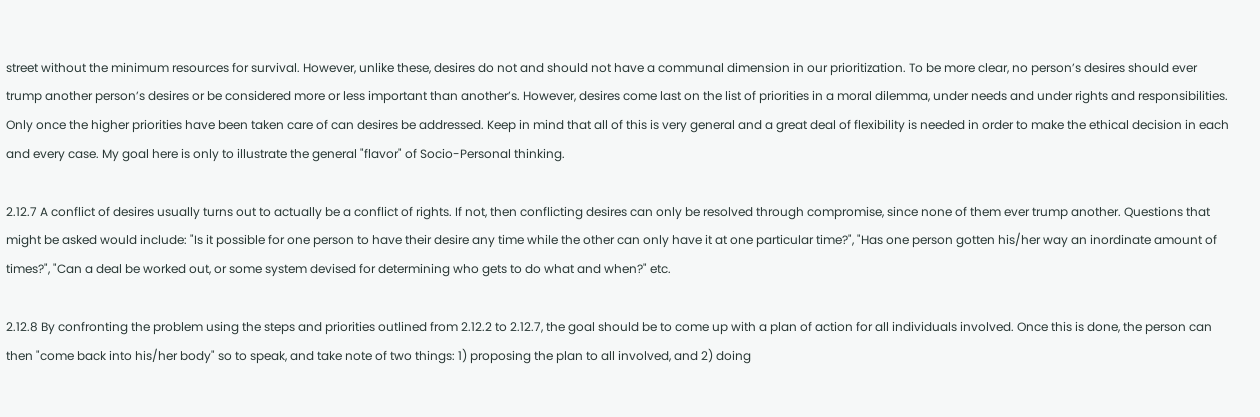street without the minimum resources for survival. However, unlike these, desires do not and should not have a communal dimension in our prioritization. To be more clear, no person’s desires should ever trump another person’s desires or be considered more or less important than another’s. However, desires come last on the list of priorities in a moral dilemma, under needs and under rights and responsibilities. Only once the higher priorities have been taken care of can desires be addressed. Keep in mind that all of this is very general and a great deal of flexibility is needed in order to make the ethical decision in each and every case. My goal here is only to illustrate the general "flavor" of Socio-Personal thinking.

2.12.7 A conflict of desires usually turns out to actually be a conflict of rights. If not, then conflicting desires can only be resolved through compromise, since none of them ever trump another. Questions that might be asked would include: "Is it possible for one person to have their desire any time while the other can only have it at one particular time?", "Has one person gotten his/her way an inordinate amount of times?", "Can a deal be worked out, or some system devised for determining who gets to do what and when?" etc.

2.12.8 By confronting the problem using the steps and priorities outlined from 2.12.2 to 2.12.7, the goal should be to come up with a plan of action for all individuals involved. Once this is done, the person can then "come back into his/her body" so to speak, and take note of two things: 1) proposing the plan to all involved, and 2) doing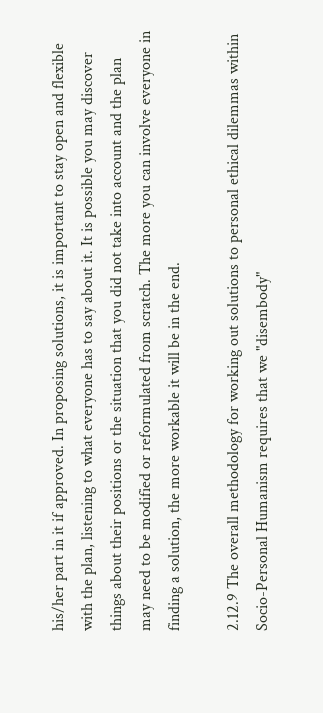his/her part in it if approved. In proposing solutions, it is important to stay open and flexible with the plan, listening to what everyone has to say about it. It is possible you may discover things about their positions or the situation that you did not take into account and the plan may need to be modified or reformulated from scratch. The more you can involve everyone in finding a solution, the more workable it will be in the end.

2.12.9 The overall methodology for working out solutions to personal ethical dilemmas within Socio-Personal Humanism requires that we "disembody"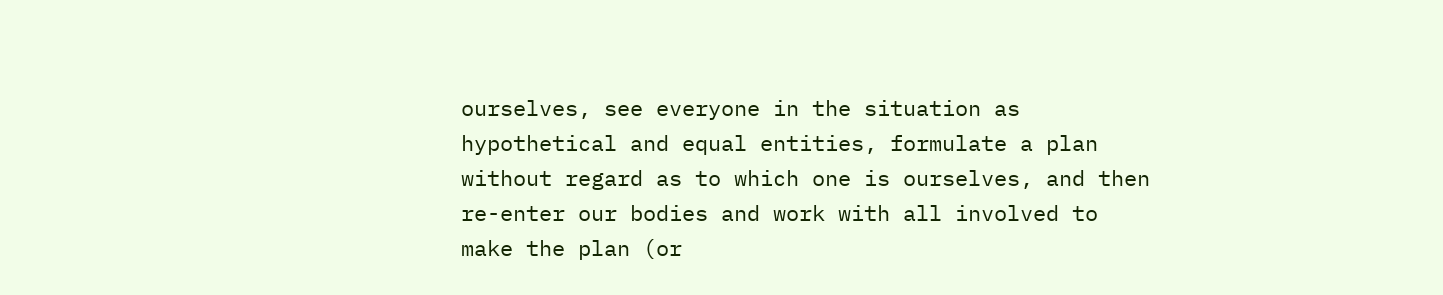ourselves, see everyone in the situation as hypothetical and equal entities, formulate a plan without regard as to which one is ourselves, and then re-enter our bodies and work with all involved to make the plan (or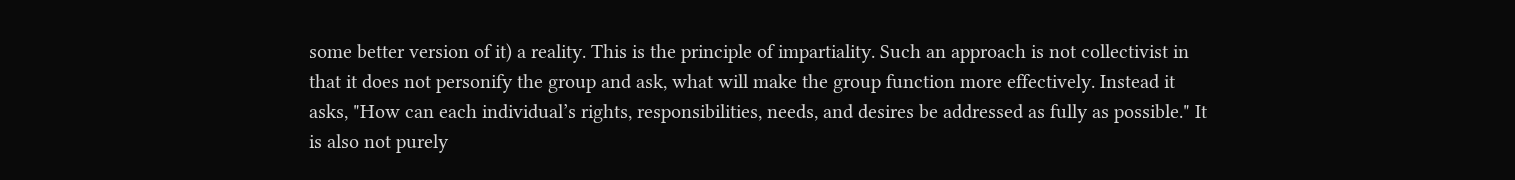some better version of it) a reality. This is the principle of impartiality. Such an approach is not collectivist in that it does not personify the group and ask, what will make the group function more effectively. Instead it asks, "How can each individual’s rights, responsibilities, needs, and desires be addressed as fully as possible." It is also not purely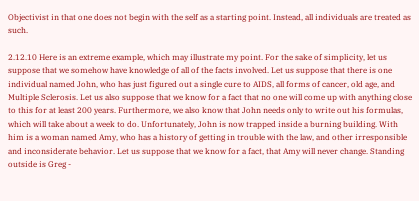Objectivist in that one does not begin with the self as a starting point. Instead, all individuals are treated as such.

2.12.10 Here is an extreme example, which may illustrate my point. For the sake of simplicity, let us suppose that we somehow have knowledge of all of the facts involved. Let us suppose that there is one individual named John, who has just figured out a single cure to AIDS, all forms of cancer, old age, and Multiple Sclerosis. Let us also suppose that we know for a fact that no one will come up with anything close to this for at least 200 years. Furthermore, we also know that John needs only to write out his formulas, which will take about a week to do. Unfortunately, John is now trapped inside a burning building. With him is a woman named Amy, who has a history of getting in trouble with the law, and other irresponsible and inconsiderate behavior. Let us suppose that we know for a fact, that Amy will never change. Standing outside is Greg -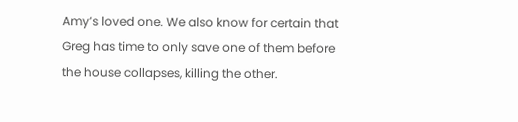Amy’s loved one. We also know for certain that Greg has time to only save one of them before the house collapses, killing the other.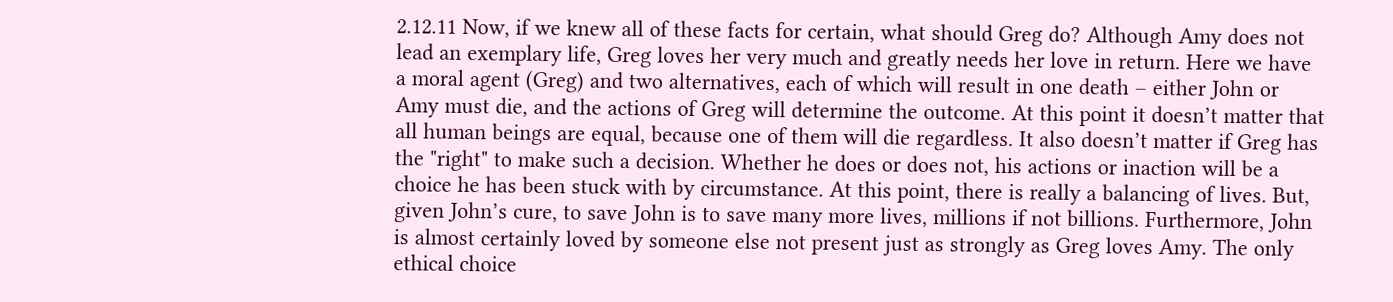2.12.11 Now, if we knew all of these facts for certain, what should Greg do? Although Amy does not lead an exemplary life, Greg loves her very much and greatly needs her love in return. Here we have a moral agent (Greg) and two alternatives, each of which will result in one death – either John or Amy must die, and the actions of Greg will determine the outcome. At this point it doesn’t matter that all human beings are equal, because one of them will die regardless. It also doesn’t matter if Greg has the "right" to make such a decision. Whether he does or does not, his actions or inaction will be a choice he has been stuck with by circumstance. At this point, there is really a balancing of lives. But, given John’s cure, to save John is to save many more lives, millions if not billions. Furthermore, John is almost certainly loved by someone else not present just as strongly as Greg loves Amy. The only ethical choice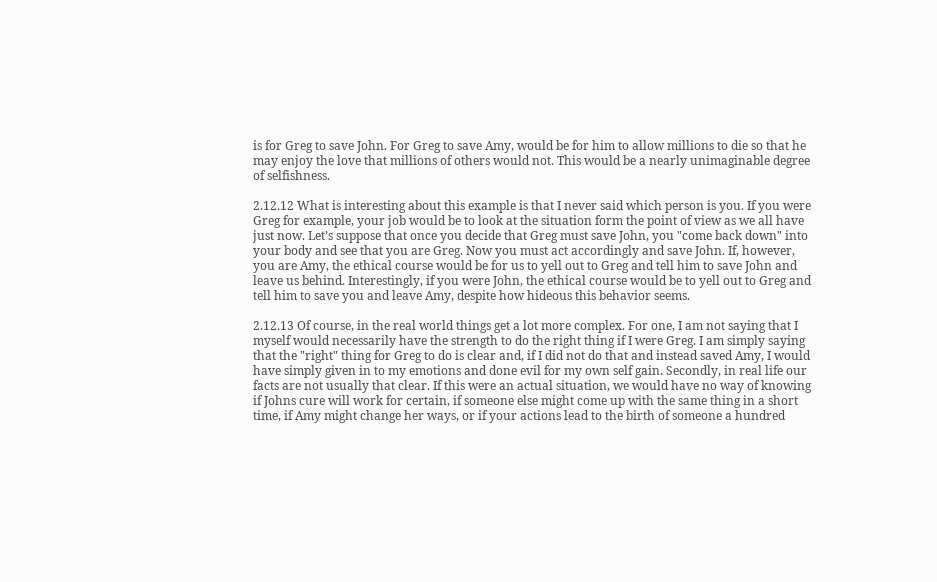is for Greg to save John. For Greg to save Amy, would be for him to allow millions to die so that he may enjoy the love that millions of others would not. This would be a nearly unimaginable degree of selfishness.

2.12.12 What is interesting about this example is that I never said which person is you. If you were Greg for example, your job would be to look at the situation form the point of view as we all have just now. Let’s suppose that once you decide that Greg must save John, you "come back down" into your body and see that you are Greg. Now you must act accordingly and save John. If, however, you are Amy, the ethical course would be for us to yell out to Greg and tell him to save John and leave us behind. Interestingly, if you were John, the ethical course would be to yell out to Greg and tell him to save you and leave Amy, despite how hideous this behavior seems.

2.12.13 Of course, in the real world things get a lot more complex. For one, I am not saying that I myself would necessarily have the strength to do the right thing if I were Greg. I am simply saying that the "right" thing for Greg to do is clear and, if I did not do that and instead saved Amy, I would have simply given in to my emotions and done evil for my own self gain. Secondly, in real life our facts are not usually that clear. If this were an actual situation, we would have no way of knowing if Johns cure will work for certain, if someone else might come up with the same thing in a short time, if Amy might change her ways, or if your actions lead to the birth of someone a hundred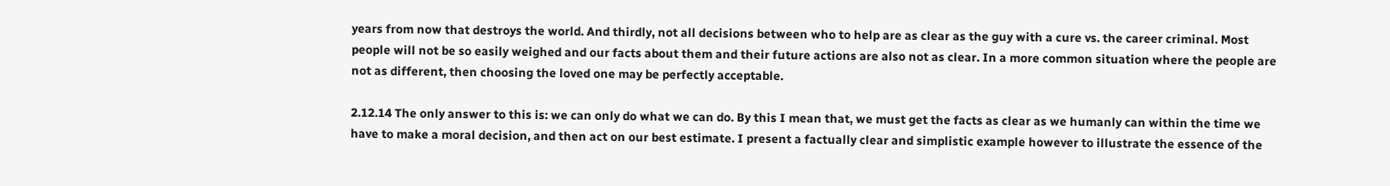years from now that destroys the world. And thirdly, not all decisions between who to help are as clear as the guy with a cure vs. the career criminal. Most people will not be so easily weighed and our facts about them and their future actions are also not as clear. In a more common situation where the people are not as different, then choosing the loved one may be perfectly acceptable.

2.12.14 The only answer to this is: we can only do what we can do. By this I mean that, we must get the facts as clear as we humanly can within the time we have to make a moral decision, and then act on our best estimate. I present a factually clear and simplistic example however to illustrate the essence of the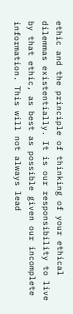ethic and the principle of thinking of your ethical dilemmas existentially. It is our responsibility to live by that ethic, as best as possible given our incomplete information. This will not always lead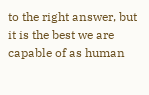to the right answer, but it is the best we are capable of as human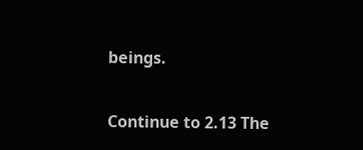beings.

Continue to 2.13 The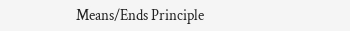Means/Ends Principle